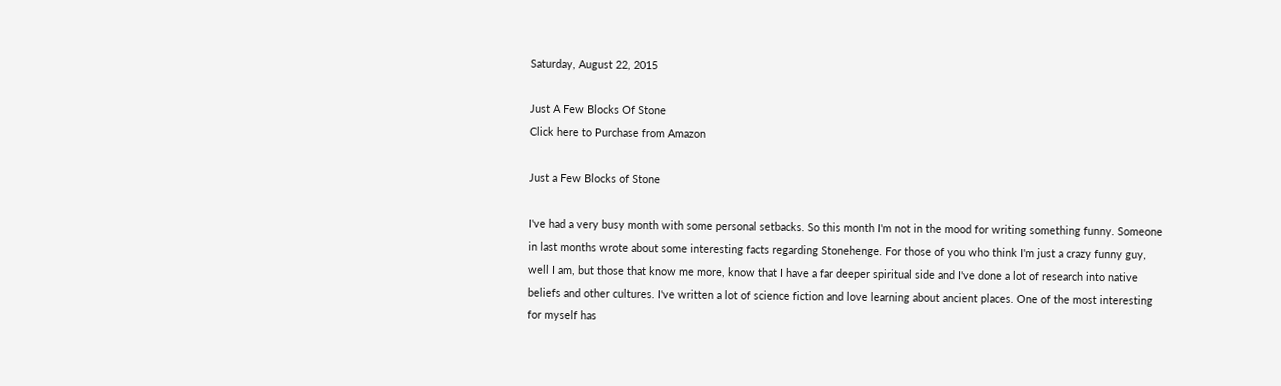Saturday, August 22, 2015

Just A Few Blocks Of Stone
Click here to Purchase from Amazon

Just a Few Blocks of Stone

I've had a very busy month with some personal setbacks. So this month I'm not in the mood for writing something funny. Someone in last months wrote about some interesting facts regarding Stonehenge. For those of you who think I'm just a crazy funny guy, well I am, but those that know me more, know that I have a far deeper spiritual side and I've done a lot of research into native beliefs and other cultures. I've written a lot of science fiction and love learning about ancient places. One of the most interesting for myself has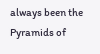always been the Pyramids of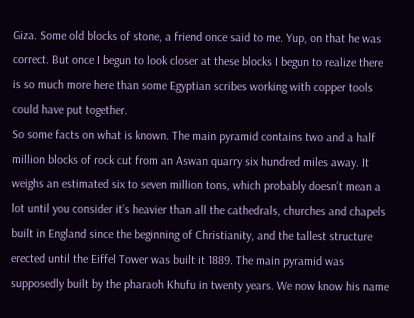Giza. Some old blocks of stone, a friend once said to me. Yup, on that he was correct. But once I begun to look closer at these blocks I begun to realize there is so much more here than some Egyptian scribes working with copper tools could have put together.
So some facts on what is known. The main pyramid contains two and a half million blocks of rock cut from an Aswan quarry six hundred miles away. It weighs an estimated six to seven million tons, which probably doesn’t mean a lot until you consider it’s heavier than all the cathedrals, churches and chapels built in England since the beginning of Christianity, and the tallest structure erected until the Eiffel Tower was built it 1889. The main pyramid was supposedly built by the pharaoh Khufu in twenty years. We now know his name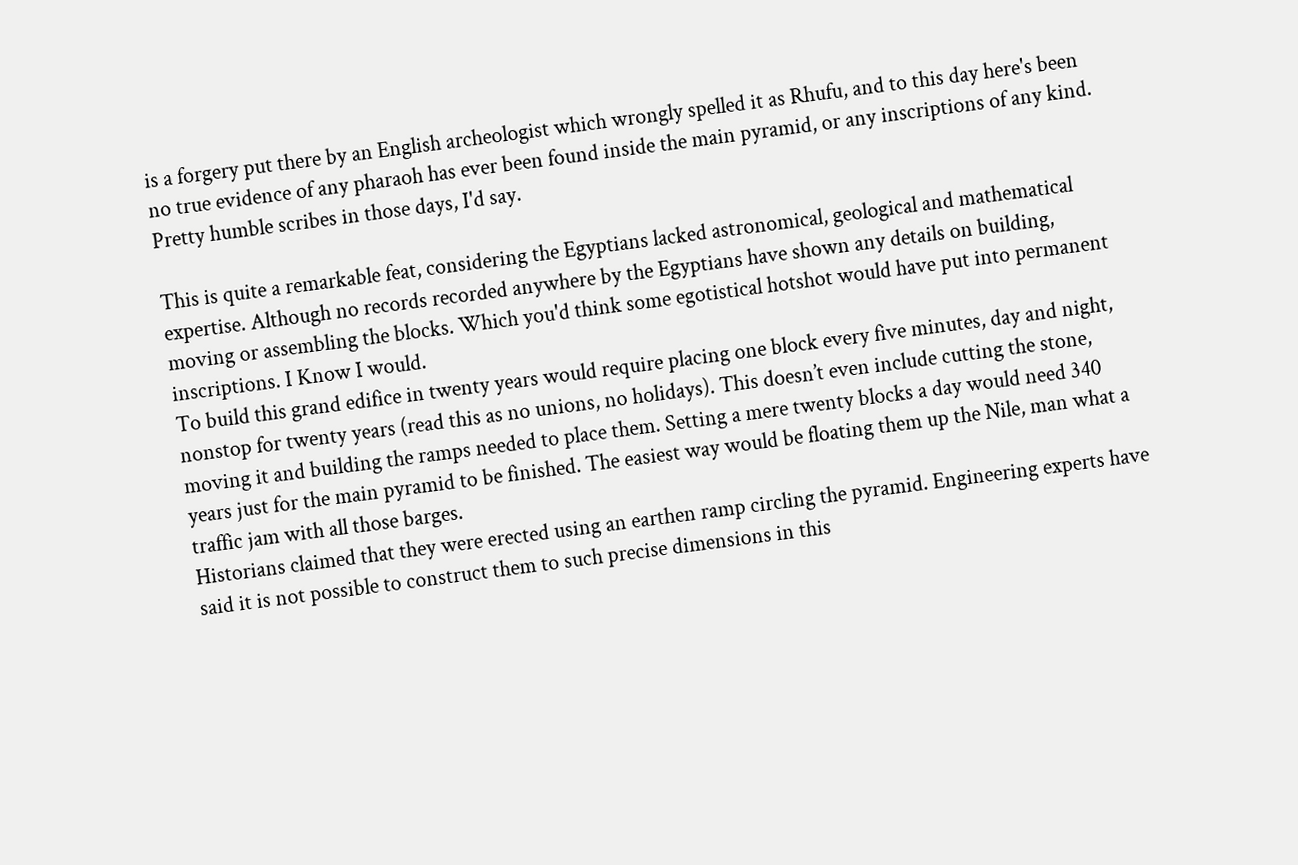is a forgery put there by an English archeologist which wrongly spelled it as Rhufu, and to this day here's been no true evidence of any pharaoh has ever been found inside the main pyramid, or any inscriptions of any kind. Pretty humble scribes in those days, I'd say.

This is quite a remarkable feat, considering the Egyptians lacked astronomical, geological and mathematical expertise. Although no records recorded anywhere by the Egyptians have shown any details on building, moving or assembling the blocks. Which you'd think some egotistical hotshot would have put into permanent inscriptions. I Know I would.
To build this grand edifice in twenty years would require placing one block every five minutes, day and night, nonstop for twenty years (read this as no unions, no holidays). This doesn’t even include cutting the stone, moving it and building the ramps needed to place them. Setting a mere twenty blocks a day would need 340 years just for the main pyramid to be finished. The easiest way would be floating them up the Nile, man what a traffic jam with all those barges.
Historians claimed that they were erected using an earthen ramp circling the pyramid. Engineering experts have said it is not possible to construct them to such precise dimensions in this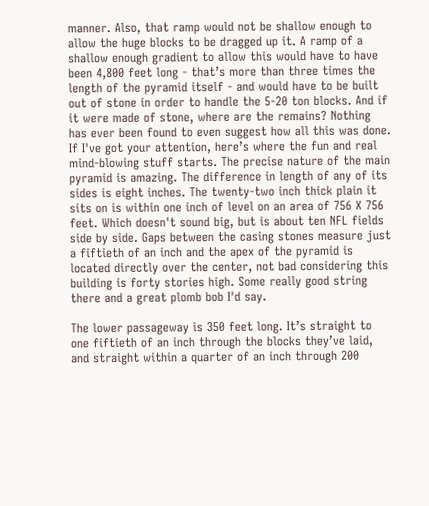manner. Also, that ramp would not be shallow enough to allow the huge blocks to be dragged up it. A ramp of a shallow enough gradient to allow this would have to have been 4,800 feet long - that’s more than three times the length of the pyramid itself - and would have to be built out of stone in order to handle the 5-20 ton blocks. And if it were made of stone, where are the remains? Nothing has ever been found to even suggest how all this was done.
If I've got your attention, here’s where the fun and real mind-blowing stuff starts. The precise nature of the main pyramid is amazing. The difference in length of any of its sides is eight inches. The twenty-two inch thick plain it sits on is within one inch of level on an area of 756 X 756 feet. Which doesn't sound big, but is about ten NFL fields side by side. Gaps between the casing stones measure just a fiftieth of an inch and the apex of the pyramid is located directly over the center, not bad considering this building is forty stories high. Some really good string there and a great plomb bob I'd say.

The lower passageway is 350 feet long. It’s straight to one fiftieth of an inch through the blocks they’ve laid, and straight within a quarter of an inch through 200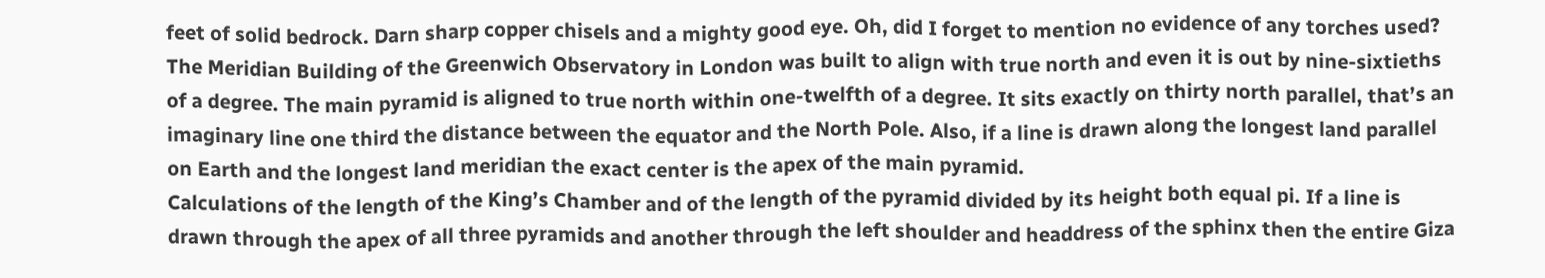feet of solid bedrock. Darn sharp copper chisels and a mighty good eye. Oh, did I forget to mention no evidence of any torches used?
The Meridian Building of the Greenwich Observatory in London was built to align with true north and even it is out by nine-sixtieths of a degree. The main pyramid is aligned to true north within one-twelfth of a degree. It sits exactly on thirty north parallel, that’s an imaginary line one third the distance between the equator and the North Pole. Also, if a line is drawn along the longest land parallel on Earth and the longest land meridian the exact center is the apex of the main pyramid.
Calculations of the length of the King’s Chamber and of the length of the pyramid divided by its height both equal pi. If a line is drawn through the apex of all three pyramids and another through the left shoulder and headdress of the sphinx then the entire Giza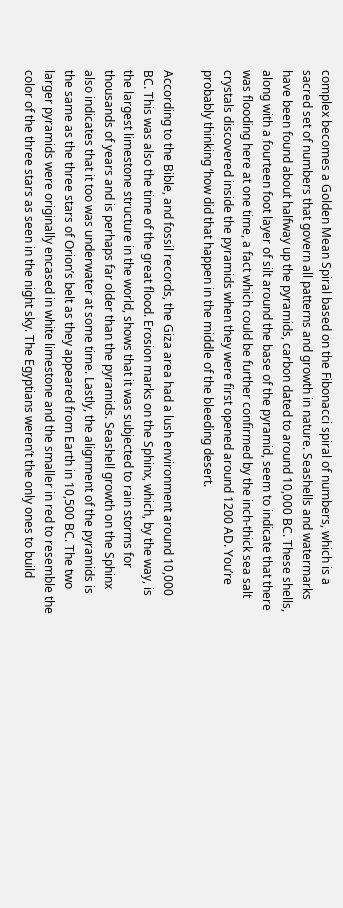complex becomes a Golden Mean Spiral based on the Fibonacci spiral of numbers, which is a sacred set of numbers that govern all patterns and growth in nature. Seashells and watermarks have been found about halfway up the pyramids, carbon dated to around 10,000 BC. These shells, along with a fourteen foot layer of silt around the base of the pyramid, seem to indicate that there was flooding here at one time, a fact which could be further confirmed by the inch-thick sea salt crystals discovered inside the pyramids when they were first opened around 1200 AD. You’re probably thinking ‘how did that happen in the middle of the bleeding desert.

According to the Bible, and fossil records, the Giza area had a lush environment around 10,000 BC. This was also the time of the great flood. Erosion marks on the Sphinx, which, by the way, is the largest limestone structure in the world, shows that it was subjected to rain storms for thousands of years and is perhaps far older than the pyramids. Seashell growth on the Sphinx also indicates that it too was underwater at some time. Lastly, the alignment of the pyramids is the same as the three stars of Orion’s belt as they appeared from Earth in 10,500 BC. The two larger pyramids were originally encased in white limestone and the smaller in red to resemble the color of the three stars as seen in the night sky. The Egyptians weren’t the only ones to build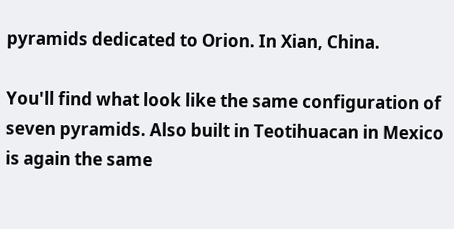pyramids dedicated to Orion. In Xian, China.

You'll find what look like the same configuration of seven pyramids. Also built in Teotihuacan in Mexico is again the same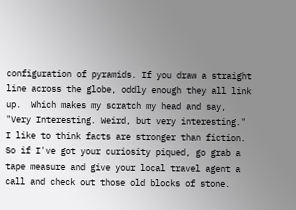configuration of pyramids. If you draw a straight line across the globe, oddly enough they all link up.  Which makes my scratch my head and say, "Very Interesting. Weird, but very interesting." I like to think facts are stronger than fiction. So if I've got your curiosity piqued, go grab a tape measure and give your local travel agent a call and check out those old blocks of stone.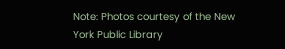Note: Photos courtesy of the New York Public Library